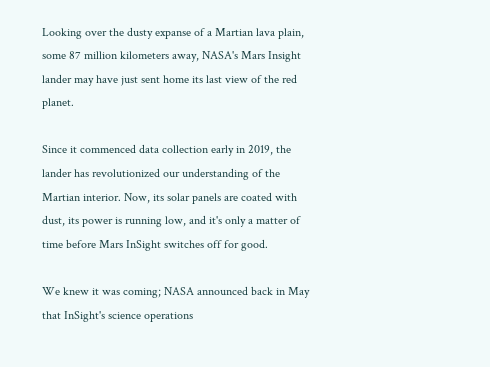Looking over the dusty expanse of a Martian lava plain, some 87 million kilometers away, NASA's Mars Insight lander may have just sent home its last view of the red planet.

Since it commenced data collection early in 2019, the lander has revolutionized our understanding of the Martian interior. Now, its solar panels are coated with dust, its power is running low, and it's only a matter of time before Mars InSight switches off for good.

We knew it was coming; NASA announced back in May that InSight's science operations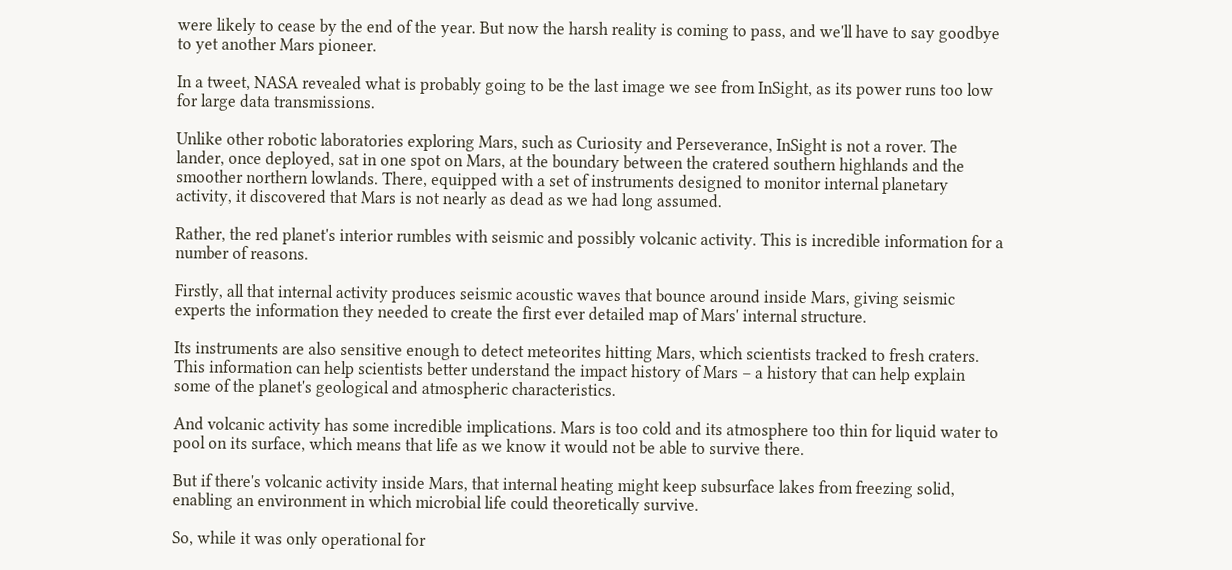were likely to cease by the end of the year. But now the harsh reality is coming to pass, and we'll have to say goodbye to yet another Mars pioneer.

In a tweet, NASA revealed what is probably going to be the last image we see from InSight, as its power runs too low for large data transmissions.

Unlike other robotic laboratories exploring Mars, such as Curiosity and Perseverance, InSight is not a rover. The lander, once deployed, sat in one spot on Mars, at the boundary between the cratered southern highlands and the smoother northern lowlands. There, equipped with a set of instruments designed to monitor internal planetary activity, it discovered that Mars is not nearly as dead as we had long assumed.

Rather, the red planet's interior rumbles with seismic and possibly volcanic activity. This is incredible information for a number of reasons.

Firstly, all that internal activity produces seismic acoustic waves that bounce around inside Mars, giving seismic experts the information they needed to create the first ever detailed map of Mars' internal structure.

Its instruments are also sensitive enough to detect meteorites hitting Mars, which scientists tracked to fresh craters. This information can help scientists better understand the impact history of Mars – a history that can help explain some of the planet's geological and atmospheric characteristics.

And volcanic activity has some incredible implications. Mars is too cold and its atmosphere too thin for liquid water to pool on its surface, which means that life as we know it would not be able to survive there.

But if there's volcanic activity inside Mars, that internal heating might keep subsurface lakes from freezing solid, enabling an environment in which microbial life could theoretically survive.

So, while it was only operational for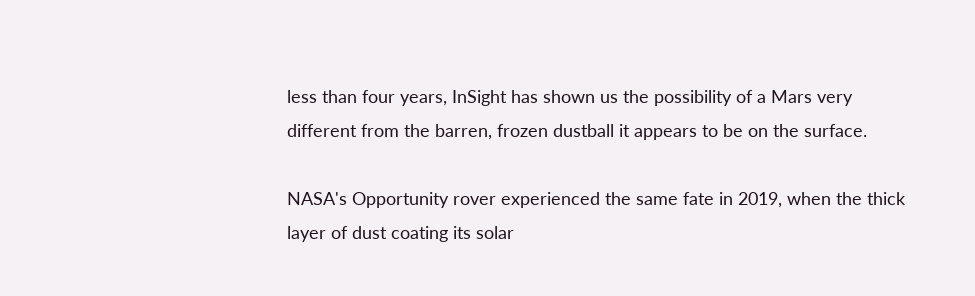less than four years, InSight has shown us the possibility of a Mars very different from the barren, frozen dustball it appears to be on the surface.

NASA's Opportunity rover experienced the same fate in 2019, when the thick layer of dust coating its solar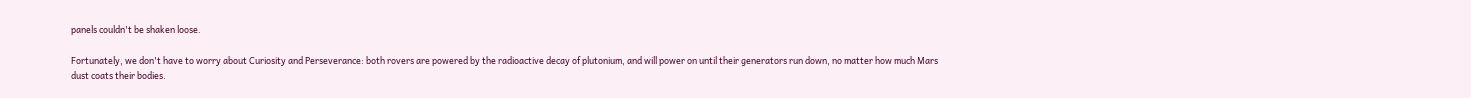panels couldn't be shaken loose.

Fortunately, we don't have to worry about Curiosity and Perseverance: both rovers are powered by the radioactive decay of plutonium, and will power on until their generators run down, no matter how much Mars dust coats their bodies.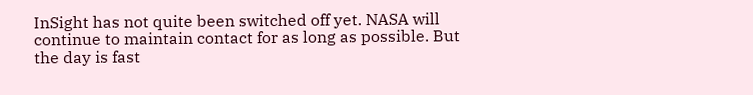InSight has not quite been switched off yet. NASA will continue to maintain contact for as long as possible. But the day is fast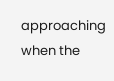approaching when the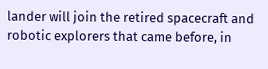lander will join the retired spacecraft and robotic explorers that came before, in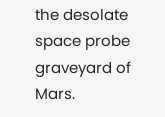the desolate space probe graveyard of Mars.